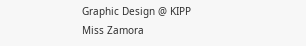Graphic Design @ KIPP
Miss Zamora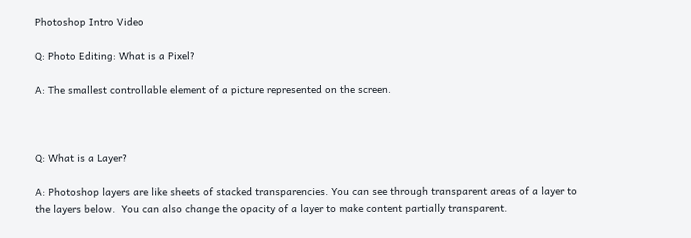Photoshop Intro Video

Q: Photo Editing: What is a Pixel?

A: The smallest controllable element of a picture represented on the screen.



Q: What is a Layer?

A: Photoshop layers are like sheets of stacked transparencies. You can see through transparent areas of a layer to the layers below.  You can also change the opacity of a layer to make content partially transparent.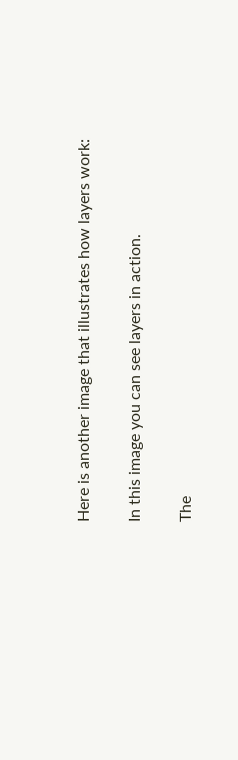Here is another image that illustrates how layers work:

In this image you can see layers in action.

The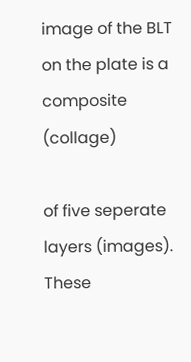image of the BLT on the plate is a composite (collage)

of five seperate layers (images). These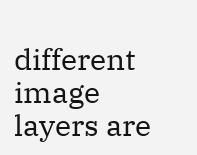different image layers are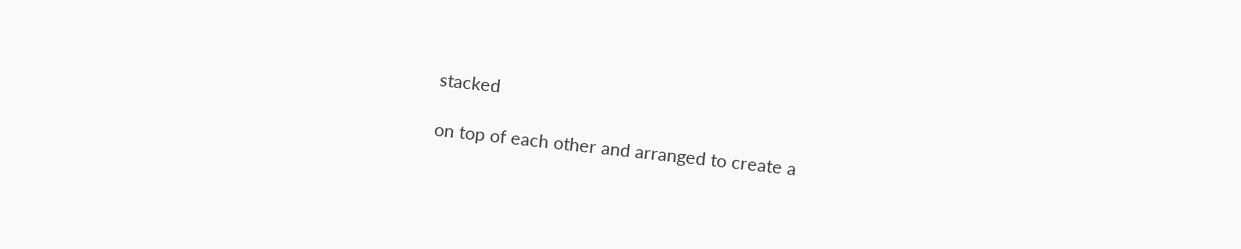stacked

on top of each other and arranged to create a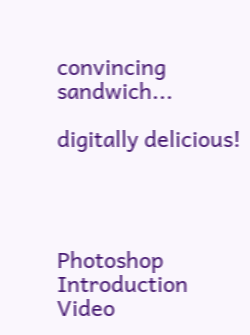convincing sandwich...

digitally delicious!




Photoshop Introduction Video